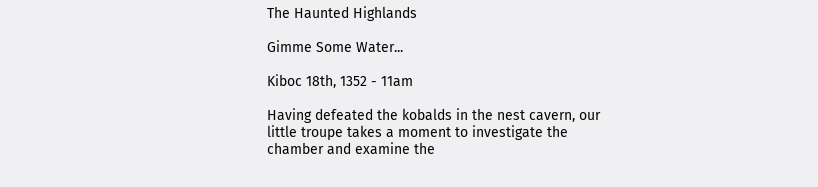The Haunted Highlands

Gimme Some Water...

Kiboc 18th, 1352 - 11am

Having defeated the kobalds in the nest cavern, our little troupe takes a moment to investigate the chamber and examine the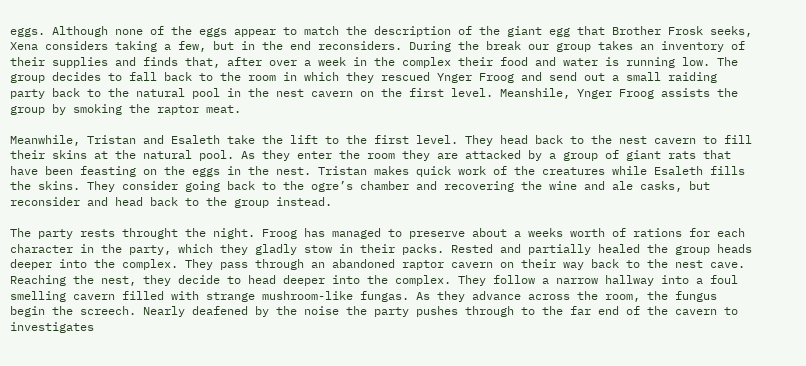eggs. Although none of the eggs appear to match the description of the giant egg that Brother Frosk seeks, Xena considers taking a few, but in the end reconsiders. During the break our group takes an inventory of their supplies and finds that, after over a week in the complex their food and water is running low. The group decides to fall back to the room in which they rescued Ynger Froog and send out a small raiding party back to the natural pool in the nest cavern on the first level. Meanshile, Ynger Froog assists the group by smoking the raptor meat.

Meanwhile, Tristan and Esaleth take the lift to the first level. They head back to the nest cavern to fill their skins at the natural pool. As they enter the room they are attacked by a group of giant rats that have been feasting on the eggs in the nest. Tristan makes quick work of the creatures while Esaleth fills the skins. They consider going back to the ogre’s chamber and recovering the wine and ale casks, but reconsider and head back to the group instead.

The party rests throught the night. Froog has managed to preserve about a weeks worth of rations for each character in the party, which they gladly stow in their packs. Rested and partially healed the group heads deeper into the complex. They pass through an abandoned raptor cavern on their way back to the nest cave. Reaching the nest, they decide to head deeper into the complex. They follow a narrow hallway into a foul smelling cavern filled with strange mushroom-like fungas. As they advance across the room, the fungus begin the screech. Nearly deafened by the noise the party pushes through to the far end of the cavern to investigates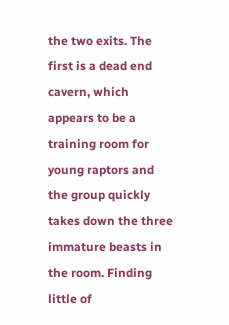the two exits. The first is a dead end cavern, which appears to be a training room for young raptors and the group quickly takes down the three immature beasts in the room. Finding little of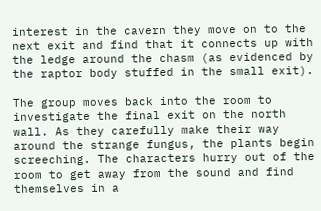interest in the cavern they move on to the next exit and find that it connects up with the ledge around the chasm (as evidenced by the raptor body stuffed in the small exit).

The group moves back into the room to investigate the final exit on the north wall. As they carefully make their way around the strange fungus, the plants begin screeching. The characters hurry out of the room to get away from the sound and find themselves in a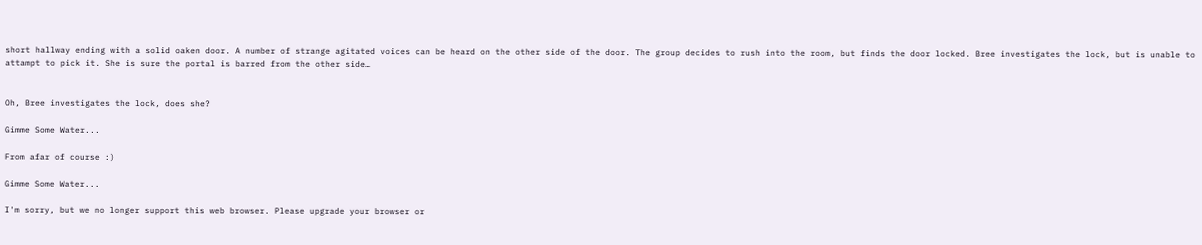short hallway ending with a solid oaken door. A number of strange agitated voices can be heard on the other side of the door. The group decides to rush into the room, but finds the door locked. Bree investigates the lock, but is unable to attampt to pick it. She is sure the portal is barred from the other side…


Oh, Bree investigates the lock, does she?

Gimme Some Water...

From afar of course :)

Gimme Some Water...

I'm sorry, but we no longer support this web browser. Please upgrade your browser or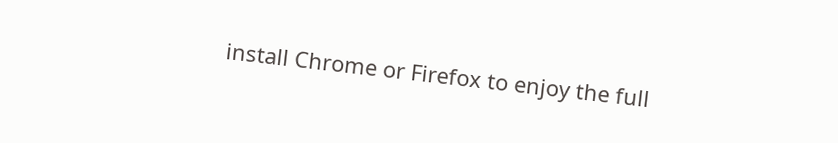install Chrome or Firefox to enjoy the full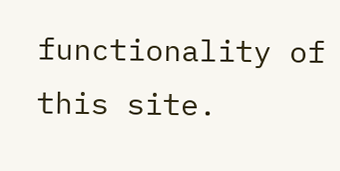functionality of this site.